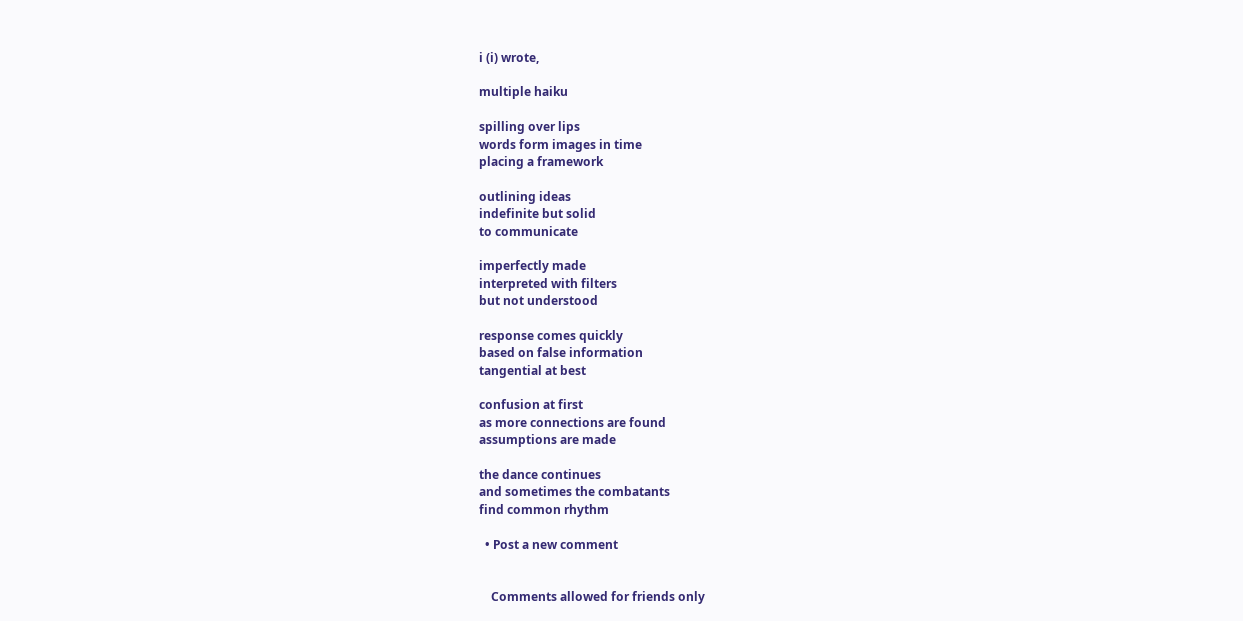i (i) wrote,

multiple haiku

spilling over lips
words form images in time
placing a framework

outlining ideas
indefinite but solid
to communicate

imperfectly made
interpreted with filters
but not understood

response comes quickly
based on false information
tangential at best

confusion at first
as more connections are found
assumptions are made

the dance continues
and sometimes the combatants
find common rhythm

  • Post a new comment


    Comments allowed for friends only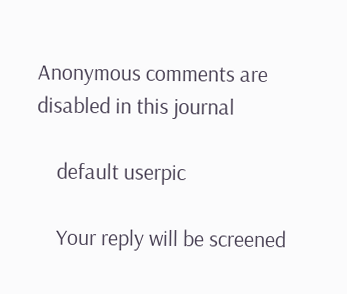Anonymous comments are disabled in this journal

    default userpic

    Your reply will be screened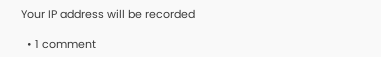Your IP address will be recorded

  • 1 comment